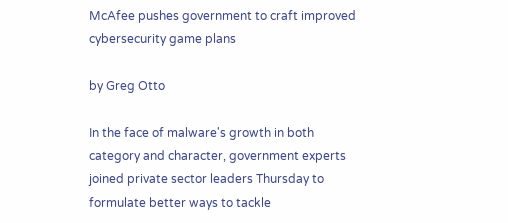McAfee pushes government to craft improved cybersecurity game plans

by Greg Otto

In the face of malware's growth in both category and character, government experts joined private sector leaders Thursday to formulate better ways to tackle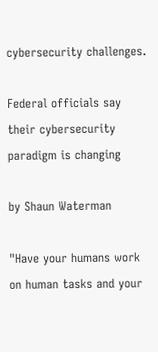cybersecurity challenges.

Federal officials say their cybersecurity paradigm is changing

by Shaun Waterman

"Have your humans work on human tasks and your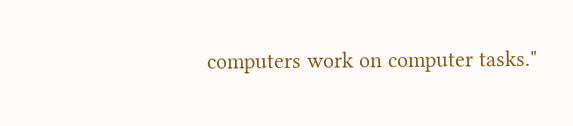computers work on computer tasks."